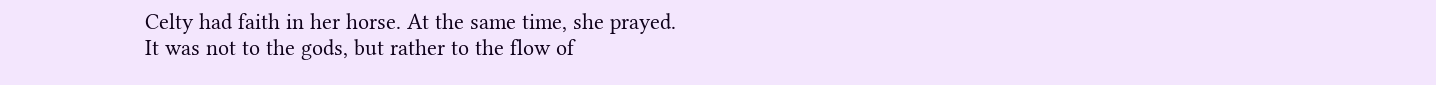Celty had faith in her horse. At the same time, she prayed.
It was not to the gods, but rather to the flow of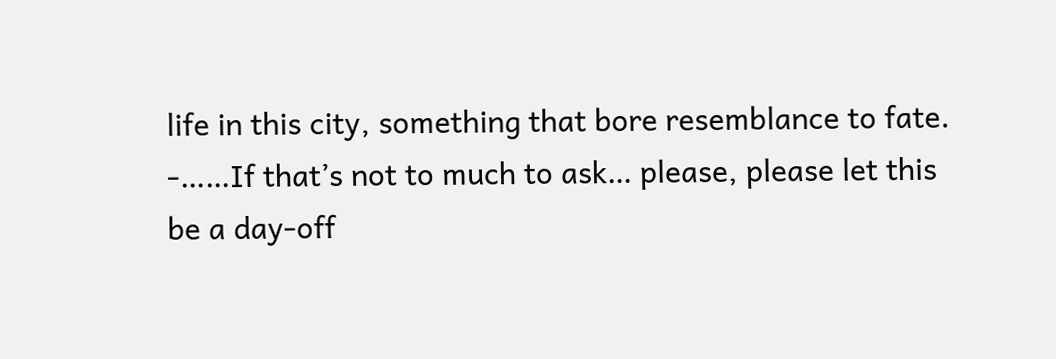life in this city, something that bore resemblance to fate.
-……If that’s not to much to ask… please, please let this be a day-off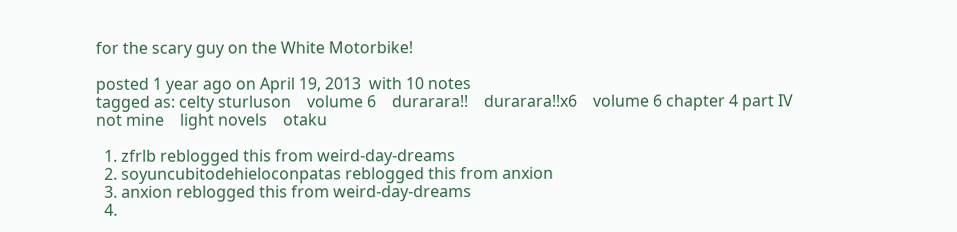for the scary guy on the White Motorbike!

posted 1 year ago on April 19, 2013  with 10 notes
tagged as: celty sturluson    volume 6    durarara!!    durarara!!x6    volume 6 chapter 4 part IV    not mine    light novels    otaku

  1. zfrlb reblogged this from weird-day-dreams
  2. soyuncubitodehieloconpatas reblogged this from anxion
  3. anxion reblogged this from weird-day-dreams
  4.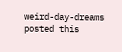weird-day-dreams posted this